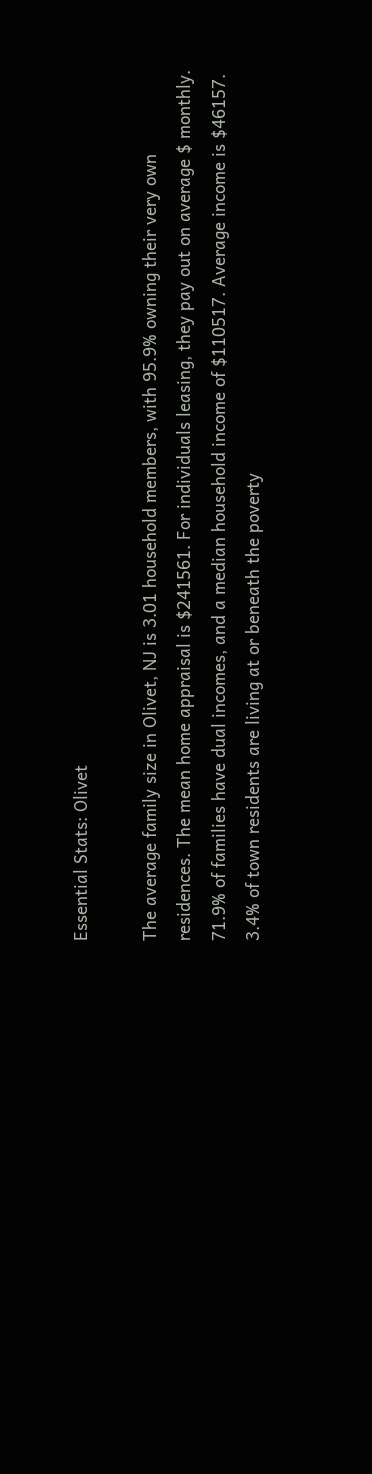Essential Stats: Olivet

The average family size in Olivet, NJ is 3.01 household members, with 95.9% owning their very own residences. The mean home appraisal is $241561. For individuals leasing, they pay out on average $ monthly. 71.9% of families have dual incomes, and a median household income of $110517. Average income is $46157. 3.4% of town residents are living at or beneath the poverty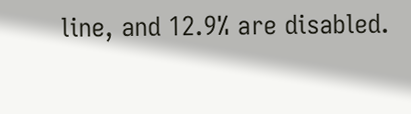line, and 12.9% are disabled.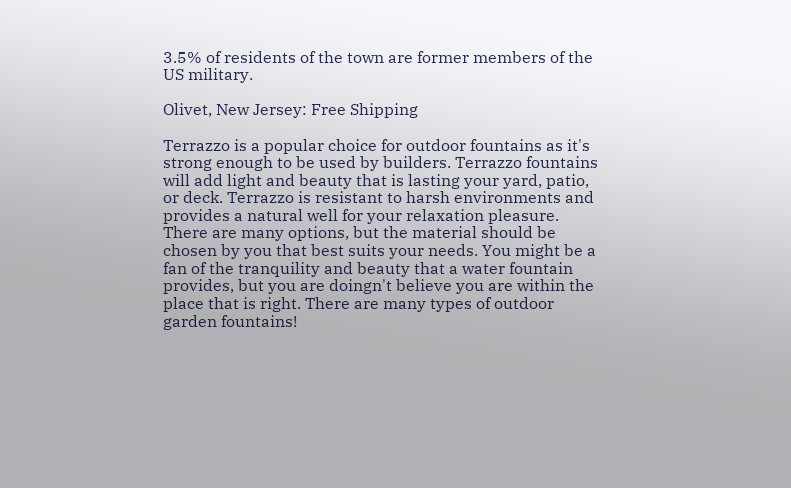3.5% of residents of the town are former members of the US military.

Olivet, New Jersey: Free Shipping

Terrazzo is a popular choice for outdoor fountains as it's strong enough to be used by builders. Terrazzo fountains will add light and beauty that is lasting your yard, patio, or deck. Terrazzo is resistant to harsh environments and provides a natural well for your relaxation pleasure. There are many options, but the material should be chosen by you that best suits your needs. You might be a fan of the tranquility and beauty that a water fountain provides, but you are doingn't believe you are within the place that is right. There are many types of outdoor garden fountains!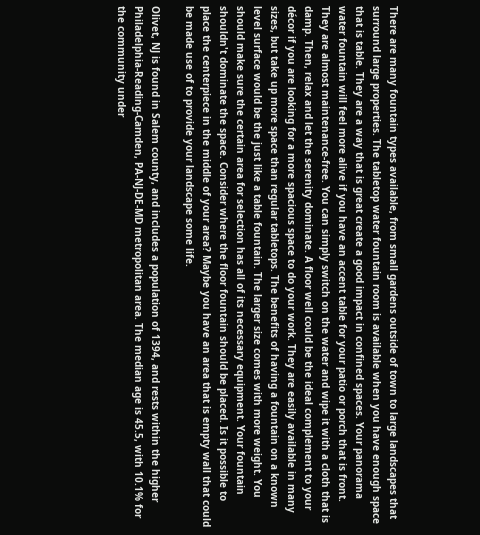There are many fountain types available, from small gardens outside of town to large landscapes that surround large properties. The tabletop water fountain room is available when you have enough space that is table. They are a way that is great create a good impact in confined spaces. Your panorama water fountain will feel more alive if you have an accent table for your patio or porch that is front. They are almost maintenance-free. You can simply switch on the water and wipe it with a cloth that is damp. Then, relax and let the serenity dominate. A floor well could be the ideal complement to your décor if you are looking for a more spacious space to do your work. They are easily available in many sizes, but take up more space than regular tabletops. The benefits of having a fountain on a known level surface would be the just like a table fountain. The larger size comes with more weight. You should make sure the certain area for selection has all of its necessary equipment. Your fountain shouldn't dominate the space. Consider where the floor fountain should be placed. Is it possible to place the centerpiece in the middle of your area? Maybe you have an area that is empty wall that could be made use of to provide your landscape some life.

Olivet, NJ is found in Salem county, and includes a population of 1394, and rests within the higher Philadelphia-Reading-Camden, PA-NJ-DE-MD metropolitan area. The median age is 45.5, with 10.1% for the community under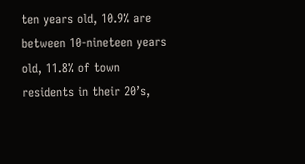ten years old, 10.9% are between 10-nineteen years old, 11.8% of town residents in their 20’s,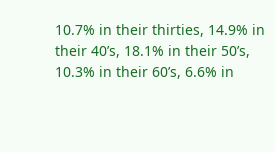10.7% in their thirties, 14.9% in their 40’s, 18.1% in their 50’s, 10.3% in their 60’s, 6.6% in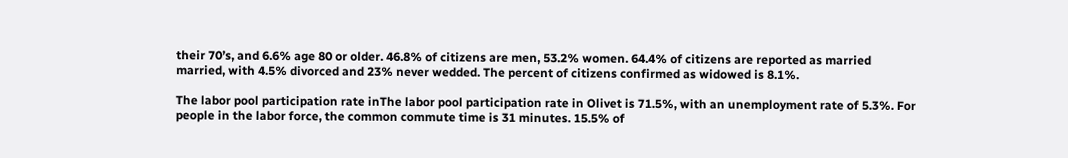their 70’s, and 6.6% age 80 or older. 46.8% of citizens are men, 53.2% women. 64.4% of citizens are reported as married married, with 4.5% divorced and 23% never wedded. The percent of citizens confirmed as widowed is 8.1%.

The labor pool participation rate inThe labor pool participation rate in Olivet is 71.5%, with an unemployment rate of 5.3%. For people in the labor force, the common commute time is 31 minutes. 15.5% of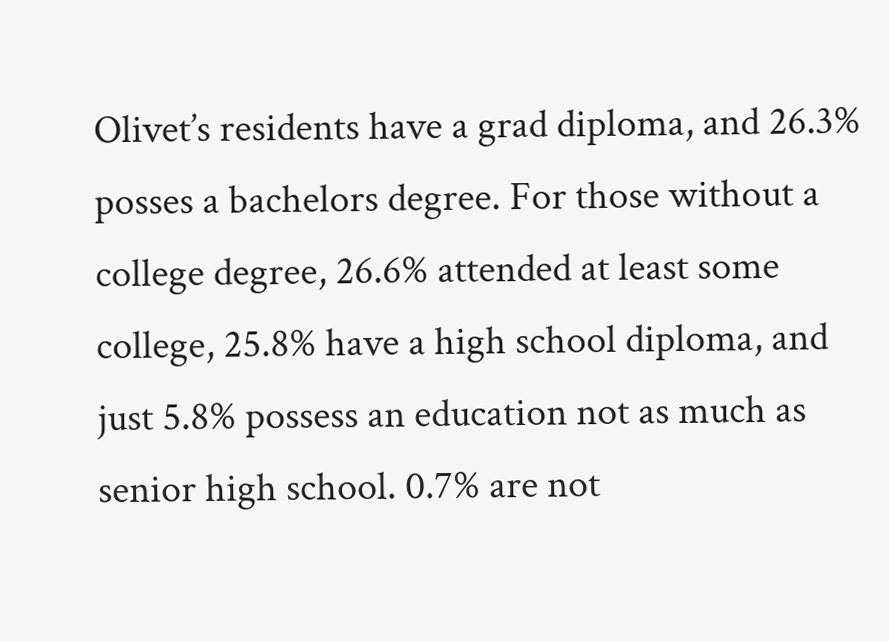Olivet’s residents have a grad diploma, and 26.3% posses a bachelors degree. For those without a college degree, 26.6% attended at least some college, 25.8% have a high school diploma, and just 5.8% possess an education not as much as senior high school. 0.7% are not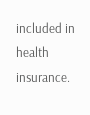included in health insurance.